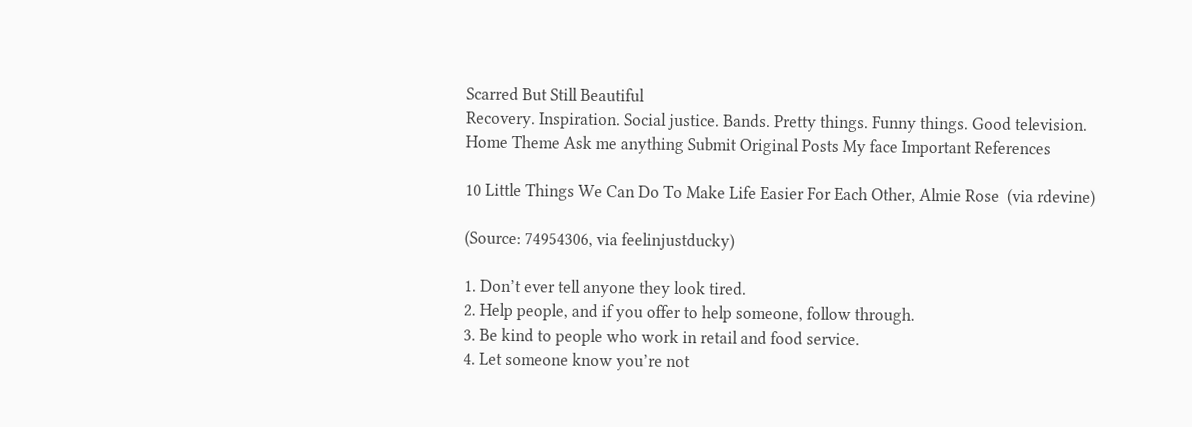Scarred But Still Beautiful
Recovery. Inspiration. Social justice. Bands. Pretty things. Funny things. Good television.
Home Theme Ask me anything Submit Original Posts My face Important References

10 Little Things We Can Do To Make Life Easier For Each Other, Almie Rose  (via rdevine)

(Source: 74954306, via feelinjustducky)

1. Don’t ever tell anyone they look tired.
2. Help people, and if you offer to help someone, follow through.
3. Be kind to people who work in retail and food service.
4. Let someone know you’re not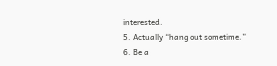interested.
5. Actually “hang out sometime.”
6. Be a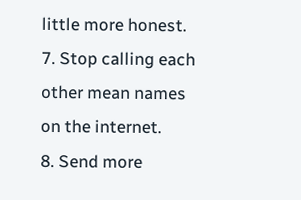little more honest.
7. Stop calling each other mean names on the internet.
8. Send more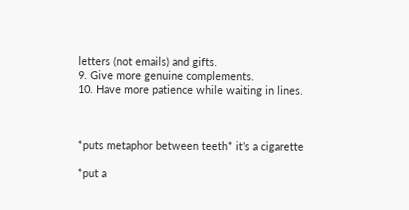letters (not emails) and gifts.
9. Give more genuine complements.
10. Have more patience while waiting in lines.



*puts metaphor between teeth* it’s a cigarette

*put a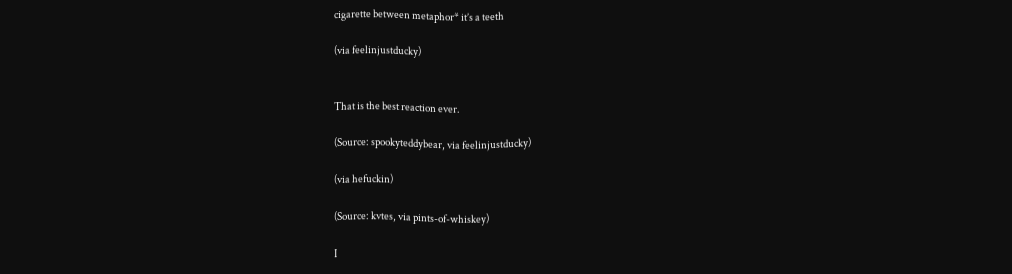cigarette between metaphor* it’s a teeth

(via feelinjustducky)


That is the best reaction ever.

(Source: spookyteddybear, via feelinjustducky)

(via hefuckin)

(Source: kvtes, via pints-of-whiskey)

I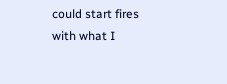could start fires with what I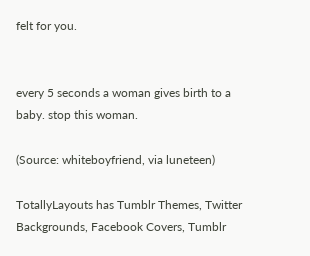felt for you.


every 5 seconds a woman gives birth to a baby. stop this woman.

(Source: whiteboyfriend, via luneteen)

TotallyLayouts has Tumblr Themes, Twitter Backgrounds, Facebook Covers, Tumblr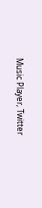Music Player, Twitter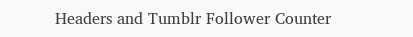Headers and Tumblr Follower Counter